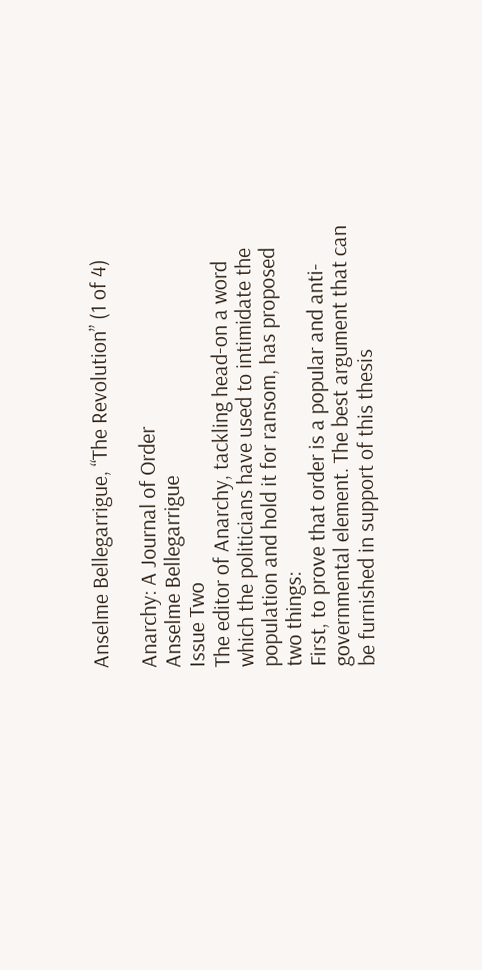Anselme Bellegarrigue, “The Revolution” (1 of 4)

Anarchy: A Journal of Order
Anselme Bellegarrigue
Issue Two
The editor of Anarchy, tackling head-on a word which the politicians have used to intimidate the population and hold it for ransom, has proposed two things:
First, to prove that order is a popular and anti-governmental element. The best argument that can be furnished in support of this thesis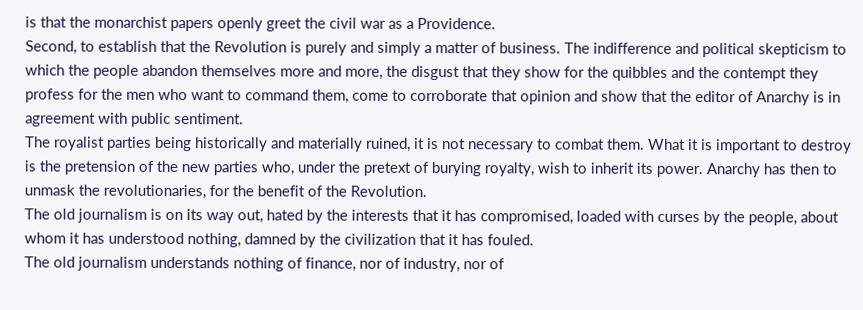is that the monarchist papers openly greet the civil war as a Providence.
Second, to establish that the Revolution is purely and simply a matter of business. The indifference and political skepticism to which the people abandon themselves more and more, the disgust that they show for the quibbles and the contempt they profess for the men who want to command them, come to corroborate that opinion and show that the editor of Anarchy is in agreement with public sentiment.
The royalist parties being historically and materially ruined, it is not necessary to combat them. What it is important to destroy is the pretension of the new parties who, under the pretext of burying royalty, wish to inherit its power. Anarchy has then to unmask the revolutionaries, for the benefit of the Revolution.
The old journalism is on its way out, hated by the interests that it has compromised, loaded with curses by the people, about whom it has understood nothing, damned by the civilization that it has fouled.
The old journalism understands nothing of finance, nor of industry, nor of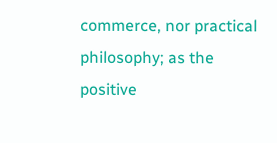commerce, nor practical philosophy; as the positive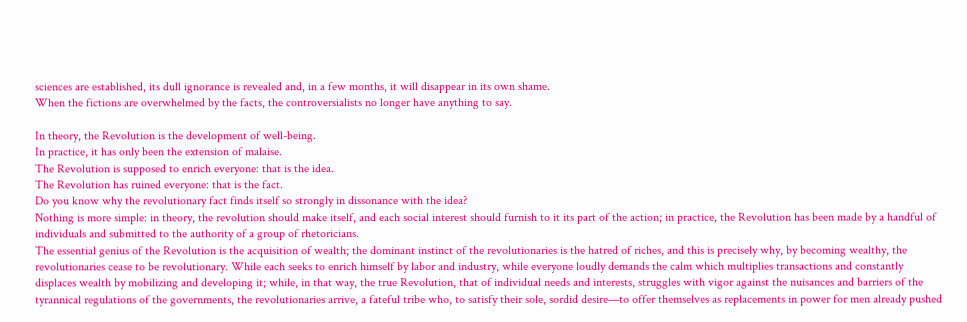sciences are established, its dull ignorance is revealed and, in a few months, it will disappear in its own shame.
When the fictions are overwhelmed by the facts, the controversialists no longer have anything to say.

In theory, the Revolution is the development of well-being.
In practice, it has only been the extension of malaise.
The Revolution is supposed to enrich everyone: that is the idea.
The Revolution has ruined everyone: that is the fact.
Do you know why the revolutionary fact finds itself so strongly in dissonance with the idea?
Nothing is more simple: in theory, the revolution should make itself, and each social interest should furnish to it its part of the action; in practice, the Revolution has been made by a handful of individuals and submitted to the authority of a group of rhetoricians.
The essential genius of the Revolution is the acquisition of wealth; the dominant instinct of the revolutionaries is the hatred of riches, and this is precisely why, by becoming wealthy, the revolutionaries cease to be revolutionary. While each seeks to enrich himself by labor and industry, while everyone loudly demands the calm which multiplies transactions and constantly displaces wealth by mobilizing and developing it; while, in that way, the true Revolution, that of individual needs and interests, struggles with vigor against the nuisances and barriers of the tyrannical regulations of the governments, the revolutionaries arrive, a fateful tribe who, to satisfy their sole, sordid desire—to offer themselves as replacements in power for men already pushed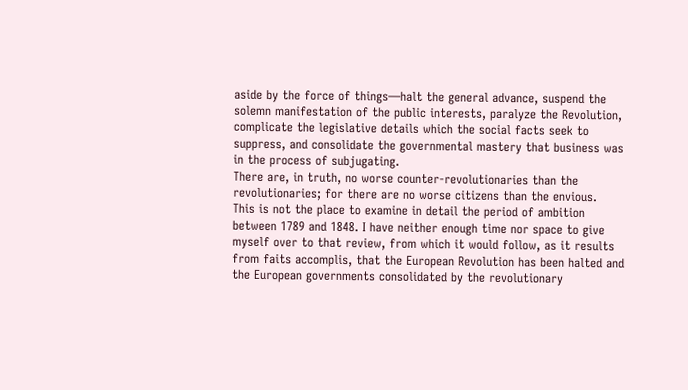aside by the force of things—halt the general advance, suspend the solemn manifestation of the public interests, paralyze the Revolution, complicate the legislative details which the social facts seek to suppress, and consolidate the governmental mastery that business was in the process of subjugating.
There are, in truth, no worse counter-revolutionaries than the revolutionaries; for there are no worse citizens than the envious.
This is not the place to examine in detail the period of ambition between 1789 and 1848. I have neither enough time nor space to give myself over to that review, from which it would follow, as it results from faits accomplis, that the European Revolution has been halted and the European governments consolidated by the revolutionary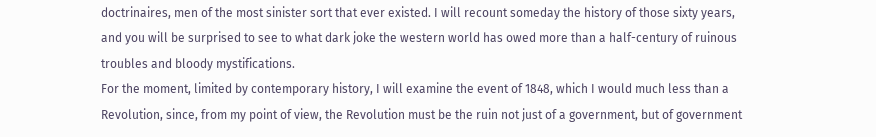doctrinaires, men of the most sinister sort that ever existed. I will recount someday the history of those sixty years, and you will be surprised to see to what dark joke the western world has owed more than a half-century of ruinous troubles and bloody mystifications.
For the moment, limited by contemporary history, I will examine the event of 1848, which I would much less than a Revolution, since, from my point of view, the Revolution must be the ruin not just of a government, but of government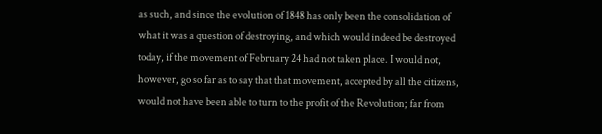as such, and since the evolution of 1848 has only been the consolidation of what it was a question of destroying, and which would indeed be destroyed today, if the movement of February 24 had not taken place. I would not, however, go so far as to say that that movement, accepted by all the citizens, would not have been able to turn to the profit of the Revolution; far from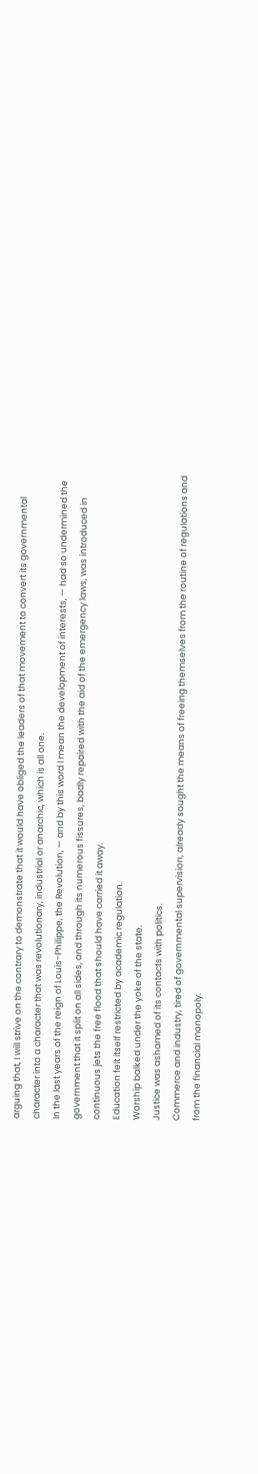arguing that, I will strive on the contrary to demonstrate that it would have obliged the leaders of that movement to convert its governmental character into a character that was revolutionary, industrial or anarchic, which is all one.
In the last years of the reign of Louis-Philippe, the Revolution, — and by this word I mean the development of interests, — had so undermined the government that it split on all sides, and through its numerous fissures, badly repaired with the aid of the emergency laws, was introduced in continuous jets the free flood that should have carried it away.
Education felt itself restricted by academic regulation.
Worship balked under the yoke of the state.
Justice was ashamed of its contacts with politics.
Commerce and industry, tired of governmental supervision, already sought the means of freeing themselves from the routine of regulations and from the financial monopoly.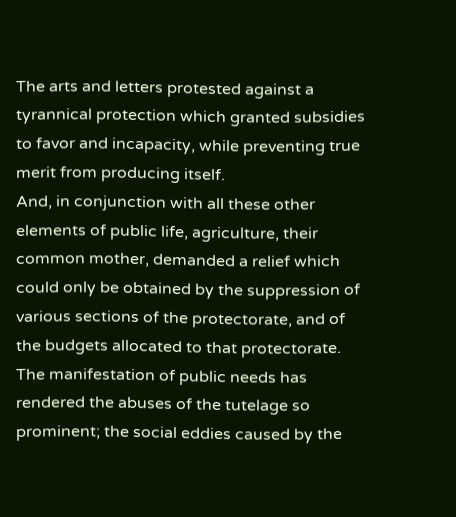The arts and letters protested against a tyrannical protection which granted subsidies to favor and incapacity, while preventing true merit from producing itself.
And, in conjunction with all these other elements of public life, agriculture, their common mother, demanded a relief which could only be obtained by the suppression of various sections of the protectorate, and of the budgets allocated to that protectorate.
The manifestation of public needs has rendered the abuses of the tutelage so prominent; the social eddies caused by the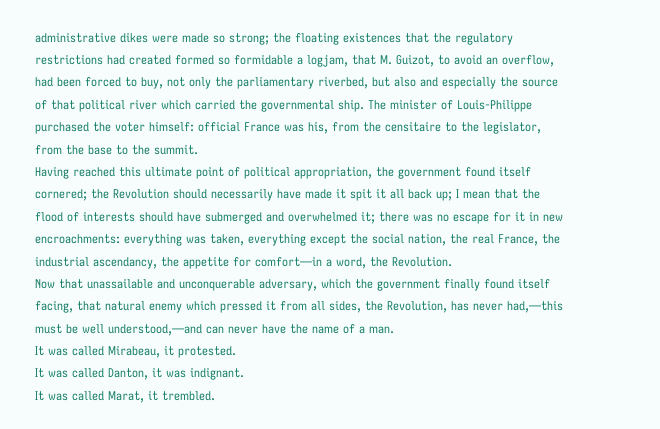administrative dikes were made so strong; the floating existences that the regulatory restrictions had created formed so formidable a logjam, that M. Guizot, to avoid an overflow, had been forced to buy, not only the parliamentary riverbed, but also and especially the source of that political river which carried the governmental ship. The minister of Louis-Philippe purchased the voter himself: official France was his, from the censitaire to the legislator, from the base to the summit.
Having reached this ultimate point of political appropriation, the government found itself cornered; the Revolution should necessarily have made it spit it all back up; I mean that the flood of interests should have submerged and overwhelmed it; there was no escape for it in new encroachments: everything was taken, everything except the social nation, the real France, the industrial ascendancy, the appetite for comfort—in a word, the Revolution.
Now that unassailable and unconquerable adversary, which the government finally found itself facing, that natural enemy which pressed it from all sides, the Revolution, has never had,—this must be well understood,—and can never have the name of a man.
It was called Mirabeau, it protested.
It was called Danton, it was indignant.
It was called Marat, it trembled.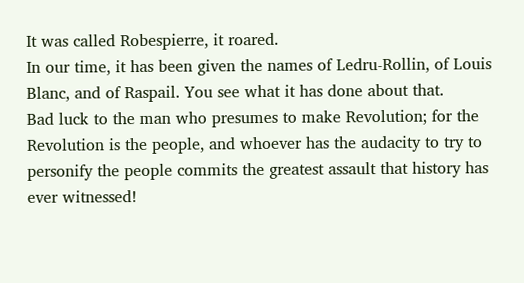It was called Robespierre, it roared.
In our time, it has been given the names of Ledru-Rollin, of Louis Blanc, and of Raspail. You see what it has done about that.
Bad luck to the man who presumes to make Revolution; for the Revolution is the people, and whoever has the audacity to try to personify the people commits the greatest assault that history has ever witnessed!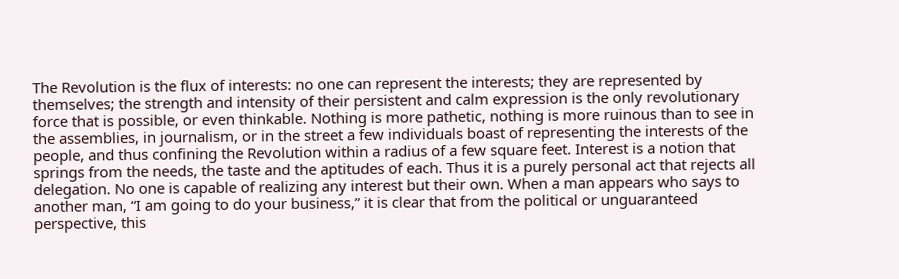The Revolution is the flux of interests: no one can represent the interests; they are represented by themselves; the strength and intensity of their persistent and calm expression is the only revolutionary force that is possible, or even thinkable. Nothing is more pathetic, nothing is more ruinous than to see in the assemblies, in journalism, or in the street a few individuals boast of representing the interests of the people, and thus confining the Revolution within a radius of a few square feet. Interest is a notion that springs from the needs, the taste and the aptitudes of each. Thus it is a purely personal act that rejects all delegation. No one is capable of realizing any interest but their own. When a man appears who says to another man, “I am going to do your business,” it is clear that from the political or unguaranteed perspective, this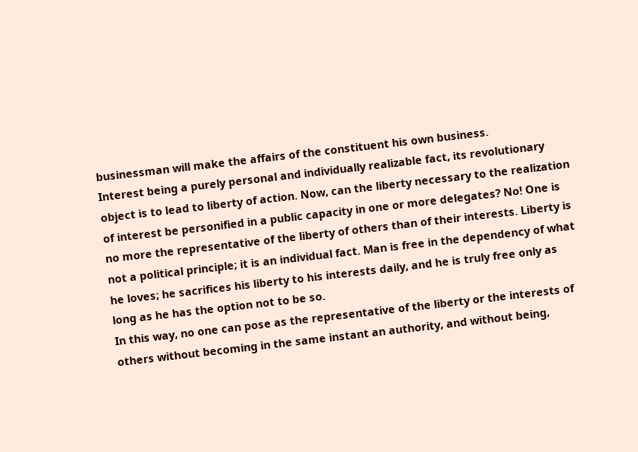businessman will make the affairs of the constituent his own business.
Interest being a purely personal and individually realizable fact, its revolutionary object is to lead to liberty of action. Now, can the liberty necessary to the realization of interest be personified in a public capacity in one or more delegates? No! One is no more the representative of the liberty of others than of their interests. Liberty is not a political principle; it is an individual fact. Man is free in the dependency of what he loves; he sacrifices his liberty to his interests daily, and he is truly free only as long as he has the option not to be so.
In this way, no one can pose as the representative of the liberty or the interests of others without becoming in the same instant an authority, and without being,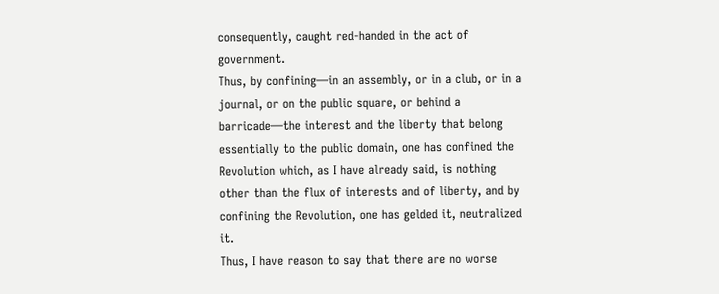consequently, caught red-handed in the act of government.
Thus, by confining—in an assembly, or in a club, or in a journal, or on the public square, or behind a barricade—the interest and the liberty that belong essentially to the public domain, one has confined the Revolution which, as I have already said, is nothing other than the flux of interests and of liberty, and by confining the Revolution, one has gelded it, neutralized it.
Thus, I have reason to say that there are no worse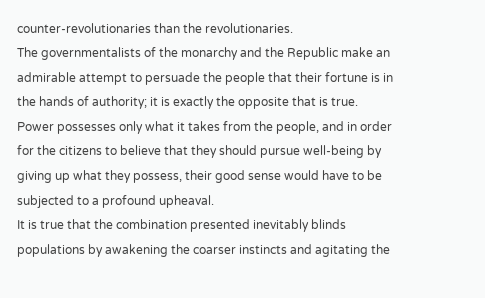counter-revolutionaries than the revolutionaries.
The governmentalists of the monarchy and the Republic make an admirable attempt to persuade the people that their fortune is in the hands of authority; it is exactly the opposite that is true. Power possesses only what it takes from the people, and in order for the citizens to believe that they should pursue well-being by giving up what they possess, their good sense would have to be subjected to a profound upheaval.
It is true that the combination presented inevitably blinds populations by awakening the coarser instincts and agitating the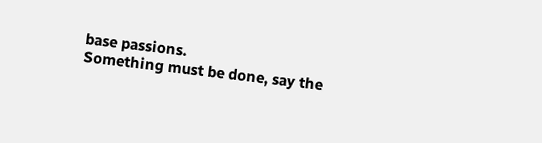base passions.
Something must be done, say the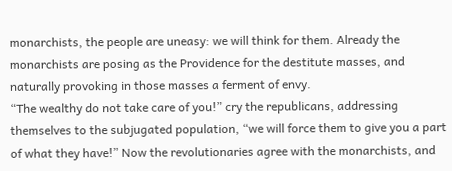monarchists, the people are uneasy: we will think for them. Already the monarchists are posing as the Providence for the destitute masses, and naturally provoking in those masses a ferment of envy.
“The wealthy do not take care of you!” cry the republicans, addressing themselves to the subjugated population, “we will force them to give you a part of what they have!” Now the revolutionaries agree with the monarchists, and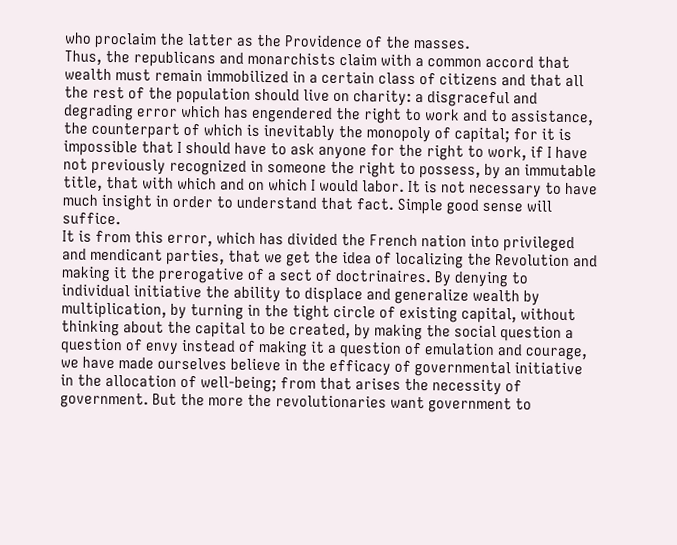who proclaim the latter as the Providence of the masses.
Thus, the republicans and monarchists claim with a common accord that wealth must remain immobilized in a certain class of citizens and that all the rest of the population should live on charity: a disgraceful and degrading error which has engendered the right to work and to assistance, the counterpart of which is inevitably the monopoly of capital; for it is impossible that I should have to ask anyone for the right to work, if I have not previously recognized in someone the right to possess, by an immutable title, that with which and on which I would labor. It is not necessary to have much insight in order to understand that fact. Simple good sense will suffice.
It is from this error, which has divided the French nation into privileged and mendicant parties, that we get the idea of localizing the Revolution and making it the prerogative of a sect of doctrinaires. By denying to individual initiative the ability to displace and generalize wealth by multiplication, by turning in the tight circle of existing capital, without thinking about the capital to be created, by making the social question a question of envy instead of making it a question of emulation and courage, we have made ourselves believe in the efficacy of governmental initiative in the allocation of well-being; from that arises the necessity of government. But the more the revolutionaries want government to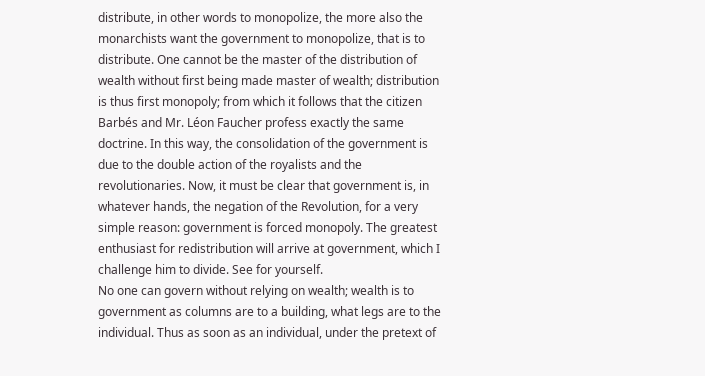distribute, in other words to monopolize, the more also the monarchists want the government to monopolize, that is to distribute. One cannot be the master of the distribution of wealth without first being made master of wealth; distribution is thus first monopoly; from which it follows that the citizen Barbés and Mr. Léon Faucher profess exactly the same doctrine. In this way, the consolidation of the government is due to the double action of the royalists and the revolutionaries. Now, it must be clear that government is, in whatever hands, the negation of the Revolution, for a very simple reason: government is forced monopoly. The greatest enthusiast for redistribution will arrive at government, which I challenge him to divide. See for yourself.
No one can govern without relying on wealth; wealth is to government as columns are to a building, what legs are to the individual. Thus as soon as an individual, under the pretext of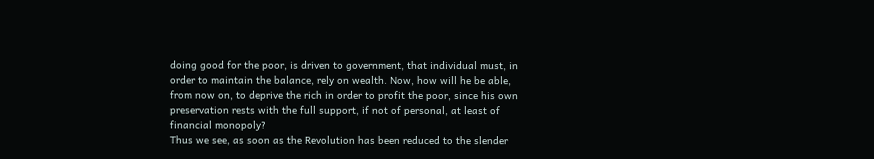doing good for the poor, is driven to government, that individual must, in order to maintain the balance, rely on wealth. Now, how will he be able, from now on, to deprive the rich in order to profit the poor, since his own preservation rests with the full support, if not of personal, at least of financial monopoly?
Thus we see, as soon as the Revolution has been reduced to the slender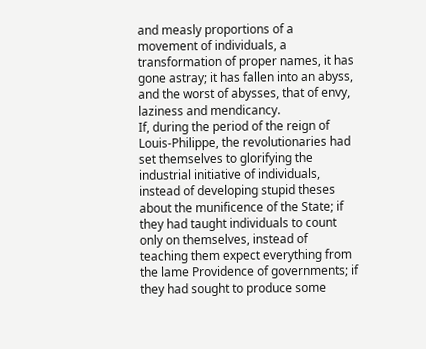and measly proportions of a movement of individuals, a transformation of proper names, it has gone astray; it has fallen into an abyss, and the worst of abysses, that of envy, laziness and mendicancy.
If, during the period of the reign of Louis-Philippe, the revolutionaries had set themselves to glorifying the industrial initiative of individuals, instead of developing stupid theses about the munificence of the State; if they had taught individuals to count only on themselves, instead of teaching them expect everything from the lame Providence of governments; if they had sought to produce some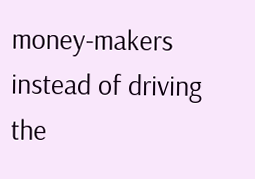money-makers instead of driving the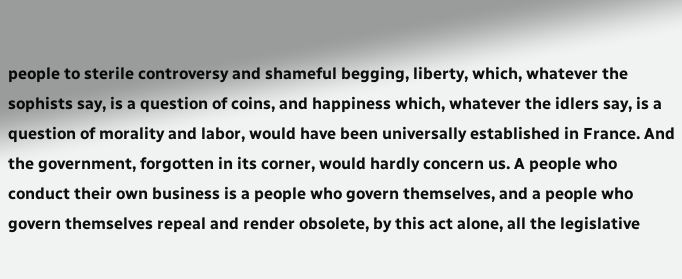people to sterile controversy and shameful begging, liberty, which, whatever the sophists say, is a question of coins, and happiness which, whatever the idlers say, is a question of morality and labor, would have been universally established in France. And the government, forgotten in its corner, would hardly concern us. A people who conduct their own business is a people who govern themselves, and a people who govern themselves repeal and render obsolete, by this act alone, all the legislative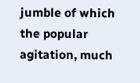jumble of which the popular agitation, much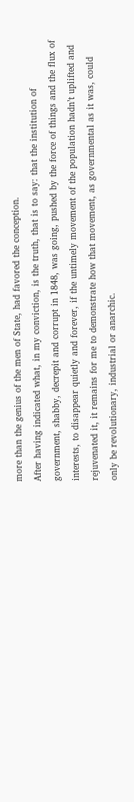more than the genius of the men of State, had favored the conception.
After having indicated what, in my conviction, is the truth, that is to say: that the institution of government, shabby, decrepit and corrupt in 1848, was going, pushed by the force of things and the flux of interests, to disappear quietly and forever, if the untimely movement of the population hadn’t uplifted and rejuvenated it, it remains for me to demonstrate how that movement, as governmental as it was, could only be revolutionary, industrial or anarchic.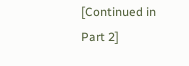[Continued in Part 2]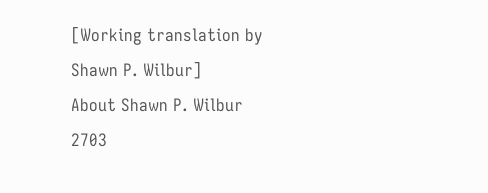[Working translation by Shawn P. Wilbur]
About Shawn P. Wilbur 2703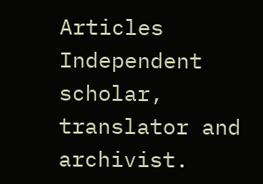Articles
Independent scholar, translator and archivist.